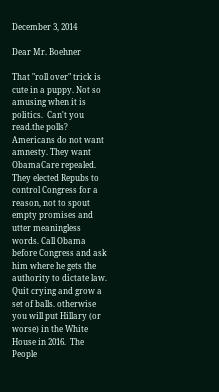December 3, 2014

Dear Mr. Boehner

That "roll over" trick is cute in a puppy. Not so amusing when it is politics.  Can't you read.the polls? Americans do not want amnesty. They want ObamaCare repealed. They elected Repubs to control Congress for a reason, not to spout empty promises and utter meaningless words. Call Obama before Congress and ask him where he gets the authority to dictate law. Quit crying and grow a set of balls. otherwise you will put Hillary (or worse) in the White House in 2016.  The People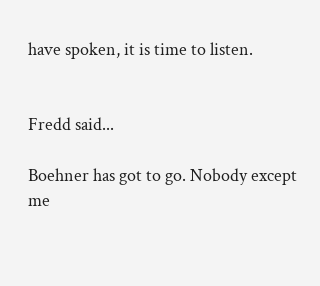have spoken, it is time to listen.


Fredd said...

Boehner has got to go. Nobody except me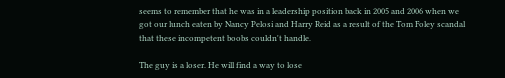seems to remember that he was in a leadership position back in 2005 and 2006 when we got our lunch eaten by Nancy Pelosi and Harry Reid as a result of the Tom Foley scandal that these incompetent boobs couldn't handle.

The guy is a loser. He will find a way to lose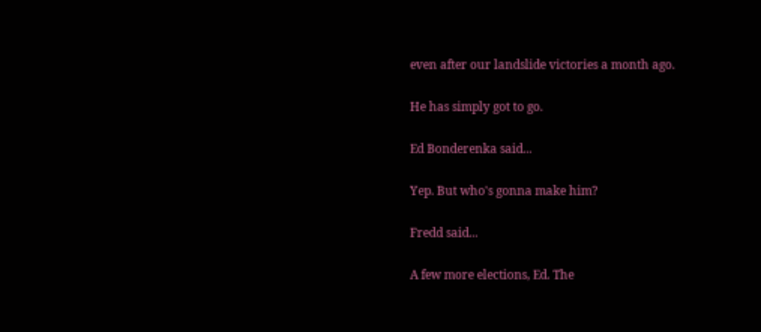even after our landslide victories a month ago.

He has simply got to go.

Ed Bonderenka said...

Yep. But who's gonna make him?

Fredd said...

A few more elections, Ed. The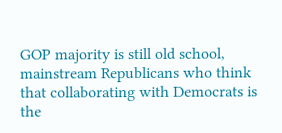GOP majority is still old school, mainstream Republicans who think that collaborating with Democrats is the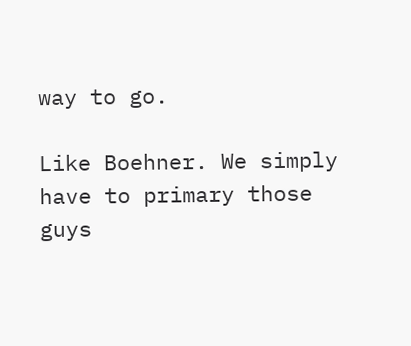way to go.

Like Boehner. We simply have to primary those guys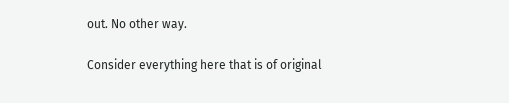out. No other way.

Consider everything here that is of original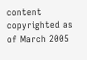content copyrighted as of March 2005